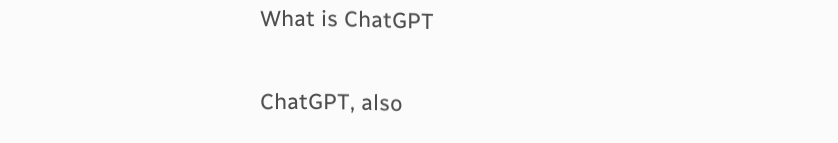What is ChatGPT

ChatGPT, also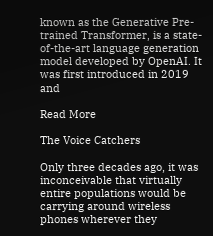known as the Generative Pre-trained Transformer, is a state-of-the-art language generation model developed by OpenAI. It was first introduced in 2019 and

Read More

The Voice Catchers

Only three decades ago, it was inconceivable that virtually entire populations would be carrying around wireless phones wherever they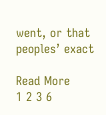went, or that peoples’ exact

Read More
1 2 3 6